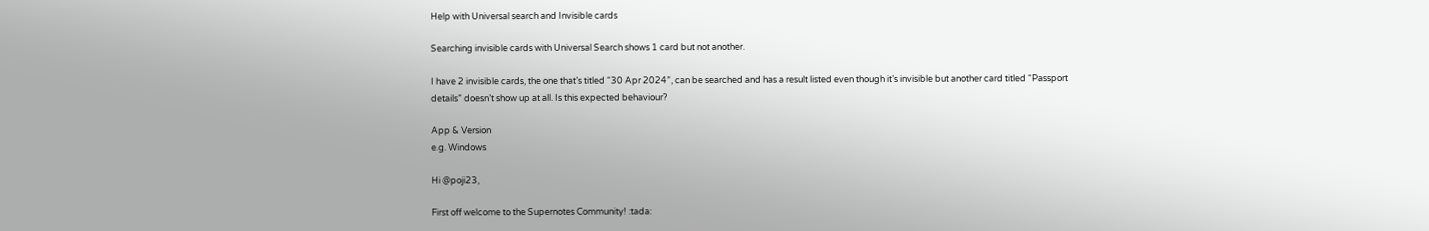Help with Universal search and Invisible cards

Searching invisible cards with Universal Search shows 1 card but not another.

I have 2 invisible cards, the one that’s titled “30 Apr 2024”, can be searched and has a result listed even though it’s invisible but another card titled “Passport details” doesn’t show up at all. Is this expected behaviour?

App & Version
e.g. Windows

Hi @poji23,

First off welcome to the Supernotes Community! :tada: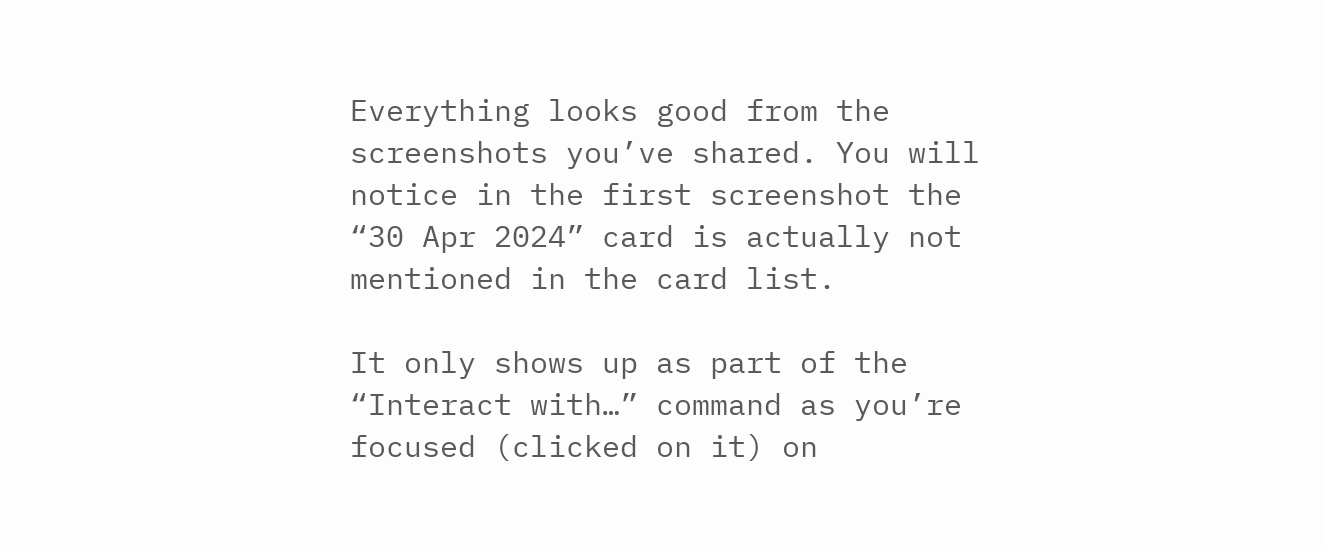Everything looks good from the screenshots you’ve shared. You will notice in the first screenshot the “30 Apr 2024” card is actually not mentioned in the card list.

It only shows up as part of the “Interact with…” command as you’re focused (clicked on it) on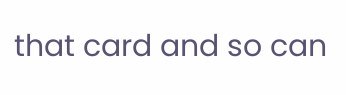that card and so can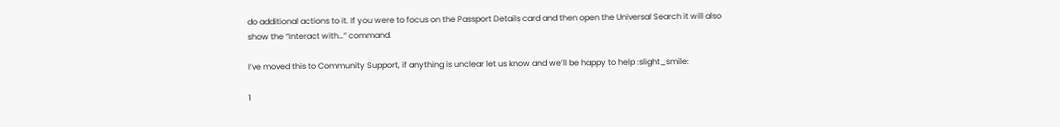do additional actions to it. If you were to focus on the Passport Details card and then open the Universal Search it will also show the “Interact with…” command.

I’ve moved this to Community Support, if anything is unclear let us know and we’ll be happy to help :slight_smile:

1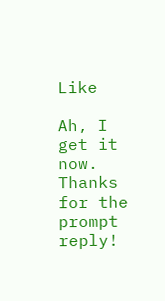Like

Ah, I get it now. Thanks for the prompt reply!